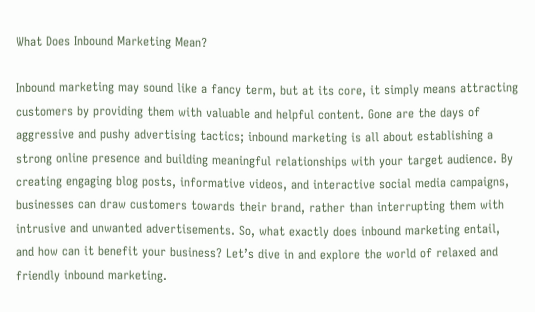What Does Inbound Marketing Mean?

Inbound marketing may sound like a fancy term, but at its core, it simply means attracting customers by providing them with valuable and helpful content. Gone are the days of aggressive and pushy advertising tactics; inbound marketing is all about establishing a strong online presence and building meaningful relationships with your target audience. By creating engaging blog posts, informative videos, and interactive social media campaigns, businesses can draw customers towards their brand, rather than interrupting them with intrusive and unwanted advertisements. So, what exactly does inbound marketing entail, and how can it benefit your business? Let’s dive in and explore the world of relaxed and friendly inbound marketing.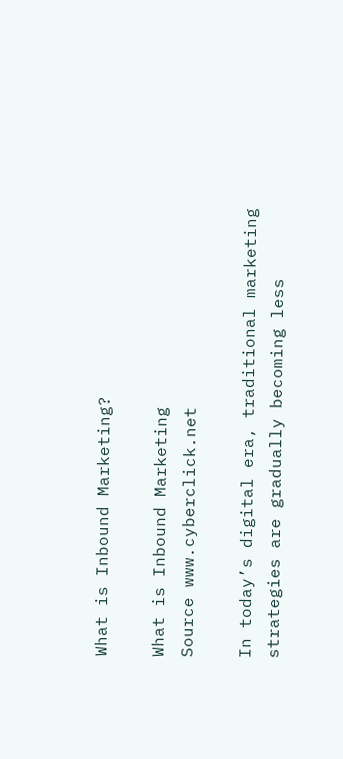What is Inbound Marketing?

What is Inbound Marketing
Source www.cyberclick.net

In today’s digital era, traditional marketing strategies are gradually becoming less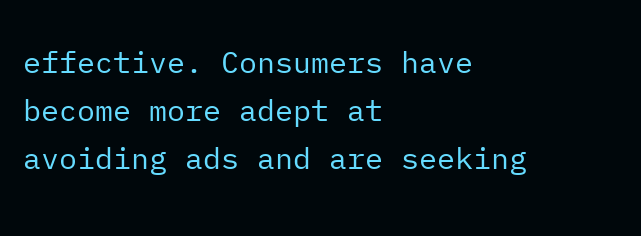effective. Consumers have become more adept at avoiding ads and are seeking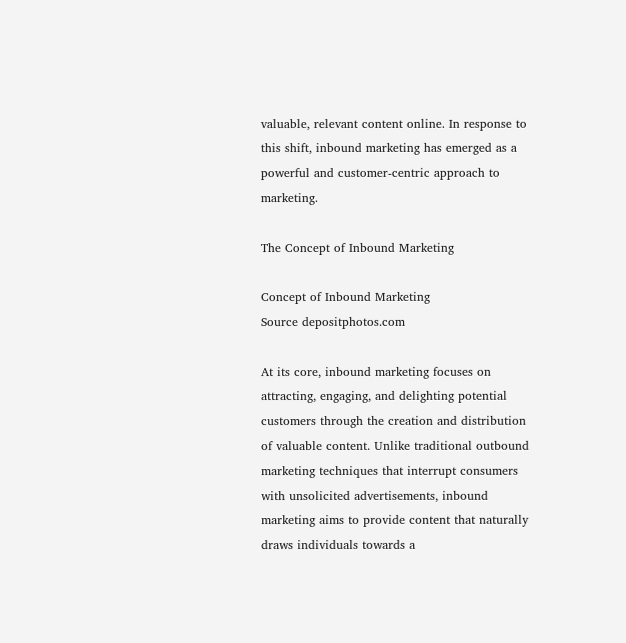valuable, relevant content online. In response to this shift, inbound marketing has emerged as a powerful and customer-centric approach to marketing.

The Concept of Inbound Marketing

Concept of Inbound Marketing
Source depositphotos.com

At its core, inbound marketing focuses on attracting, engaging, and delighting potential customers through the creation and distribution of valuable content. Unlike traditional outbound marketing techniques that interrupt consumers with unsolicited advertisements, inbound marketing aims to provide content that naturally draws individuals towards a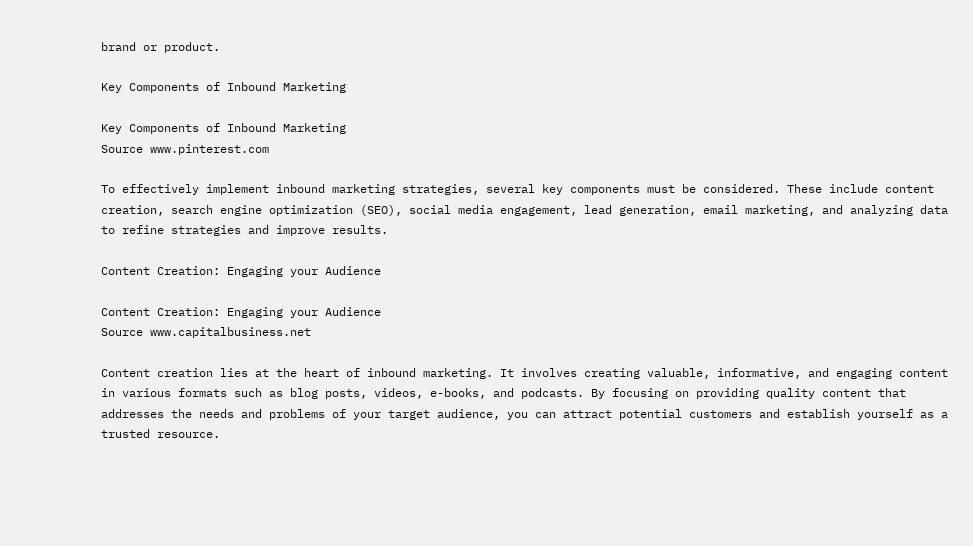brand or product.

Key Components of Inbound Marketing

Key Components of Inbound Marketing
Source www.pinterest.com

To effectively implement inbound marketing strategies, several key components must be considered. These include content creation, search engine optimization (SEO), social media engagement, lead generation, email marketing, and analyzing data to refine strategies and improve results.

Content Creation: Engaging your Audience

Content Creation: Engaging your Audience
Source www.capitalbusiness.net

Content creation lies at the heart of inbound marketing. It involves creating valuable, informative, and engaging content in various formats such as blog posts, videos, e-books, and podcasts. By focusing on providing quality content that addresses the needs and problems of your target audience, you can attract potential customers and establish yourself as a trusted resource.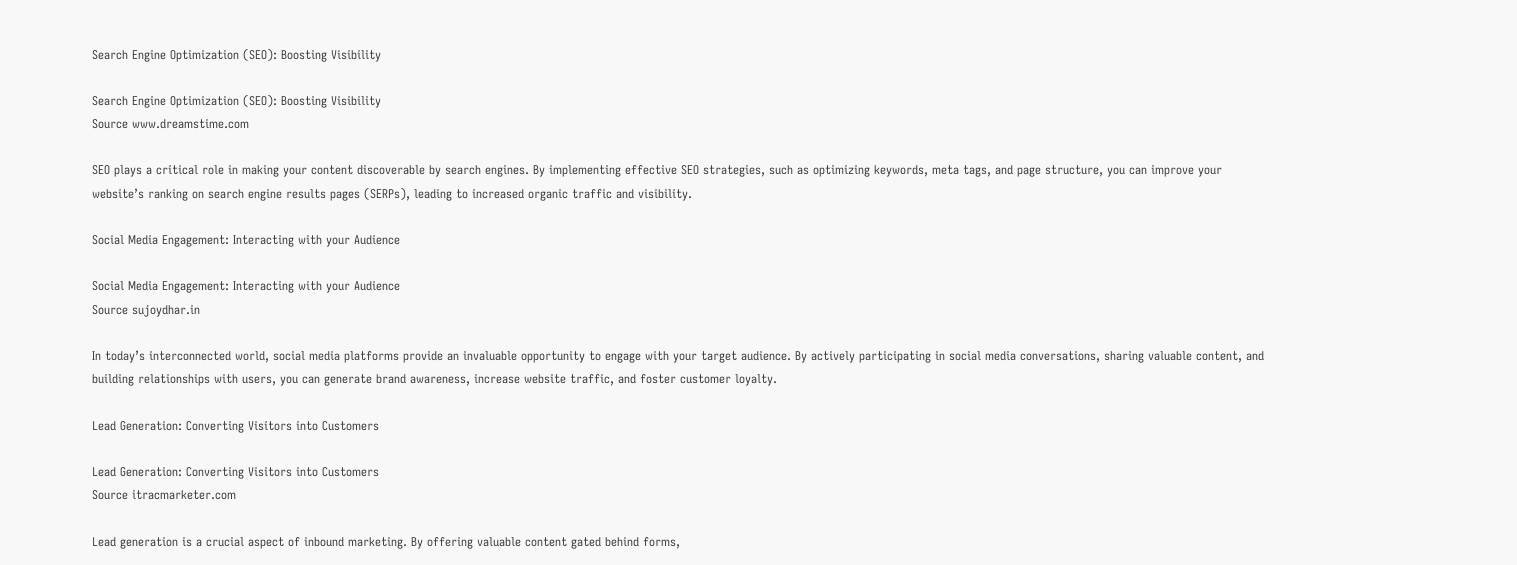Search Engine Optimization (SEO): Boosting Visibility

Search Engine Optimization (SEO): Boosting Visibility
Source www.dreamstime.com

SEO plays a critical role in making your content discoverable by search engines. By implementing effective SEO strategies, such as optimizing keywords, meta tags, and page structure, you can improve your website’s ranking on search engine results pages (SERPs), leading to increased organic traffic and visibility.

Social Media Engagement: Interacting with your Audience

Social Media Engagement: Interacting with your Audience
Source sujoydhar.in

In today’s interconnected world, social media platforms provide an invaluable opportunity to engage with your target audience. By actively participating in social media conversations, sharing valuable content, and building relationships with users, you can generate brand awareness, increase website traffic, and foster customer loyalty.

Lead Generation: Converting Visitors into Customers

Lead Generation: Converting Visitors into Customers
Source itracmarketer.com

Lead generation is a crucial aspect of inbound marketing. By offering valuable content gated behind forms,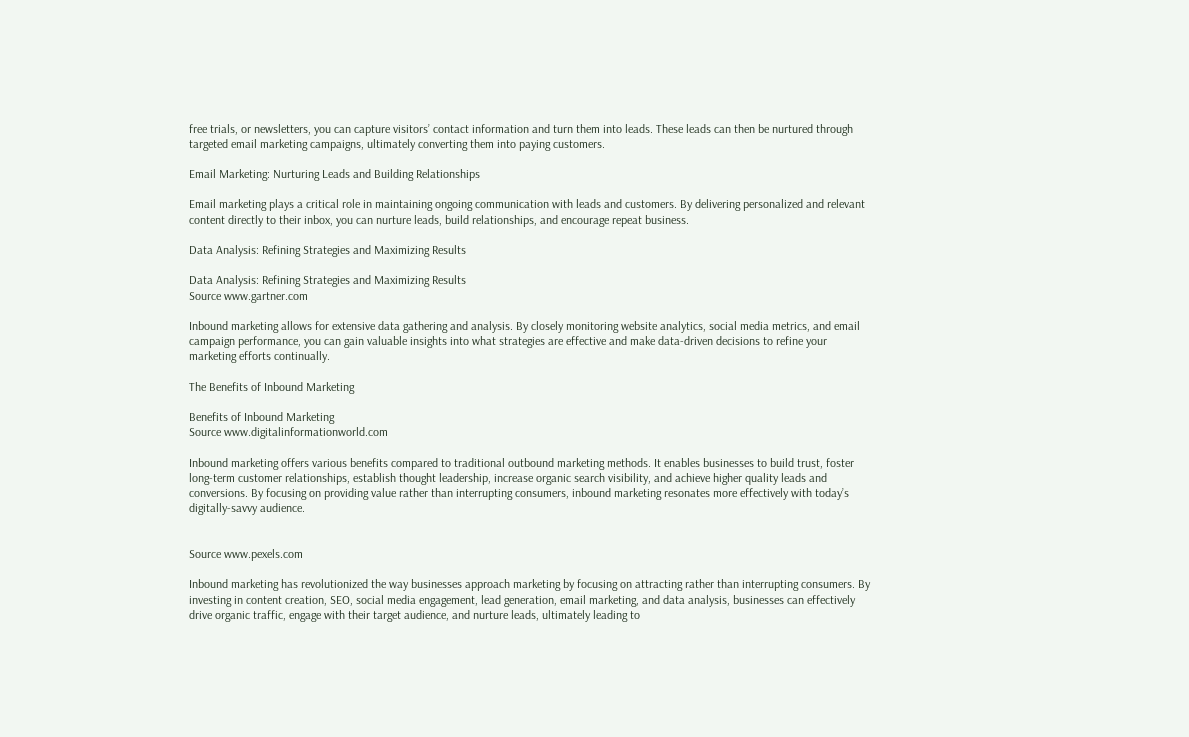free trials, or newsletters, you can capture visitors’ contact information and turn them into leads. These leads can then be nurtured through targeted email marketing campaigns, ultimately converting them into paying customers.

Email Marketing: Nurturing Leads and Building Relationships

Email marketing plays a critical role in maintaining ongoing communication with leads and customers. By delivering personalized and relevant content directly to their inbox, you can nurture leads, build relationships, and encourage repeat business.

Data Analysis: Refining Strategies and Maximizing Results

Data Analysis: Refining Strategies and Maximizing Results
Source www.gartner.com

Inbound marketing allows for extensive data gathering and analysis. By closely monitoring website analytics, social media metrics, and email campaign performance, you can gain valuable insights into what strategies are effective and make data-driven decisions to refine your marketing efforts continually.

The Benefits of Inbound Marketing

Benefits of Inbound Marketing
Source www.digitalinformationworld.com

Inbound marketing offers various benefits compared to traditional outbound marketing methods. It enables businesses to build trust, foster long-term customer relationships, establish thought leadership, increase organic search visibility, and achieve higher quality leads and conversions. By focusing on providing value rather than interrupting consumers, inbound marketing resonates more effectively with today’s digitally-savvy audience.


Source www.pexels.com

Inbound marketing has revolutionized the way businesses approach marketing by focusing on attracting rather than interrupting consumers. By investing in content creation, SEO, social media engagement, lead generation, email marketing, and data analysis, businesses can effectively drive organic traffic, engage with their target audience, and nurture leads, ultimately leading to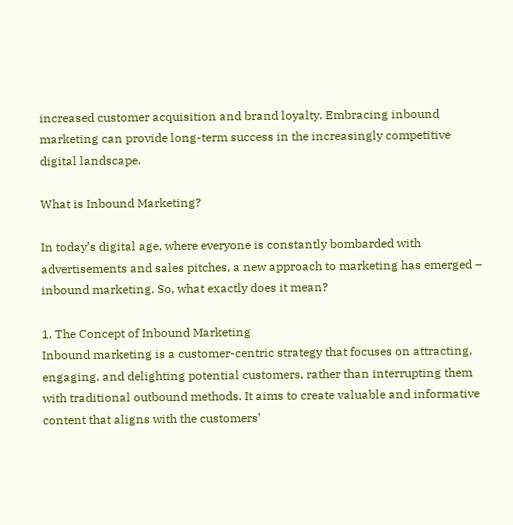increased customer acquisition and brand loyalty. Embracing inbound marketing can provide long-term success in the increasingly competitive digital landscape.

What is Inbound Marketing?

In today’s digital age, where everyone is constantly bombarded with advertisements and sales pitches, a new approach to marketing has emerged – inbound marketing. So, what exactly does it mean?

1. The Concept of Inbound Marketing
Inbound marketing is a customer-centric strategy that focuses on attracting, engaging, and delighting potential customers, rather than interrupting them with traditional outbound methods. It aims to create valuable and informative content that aligns with the customers’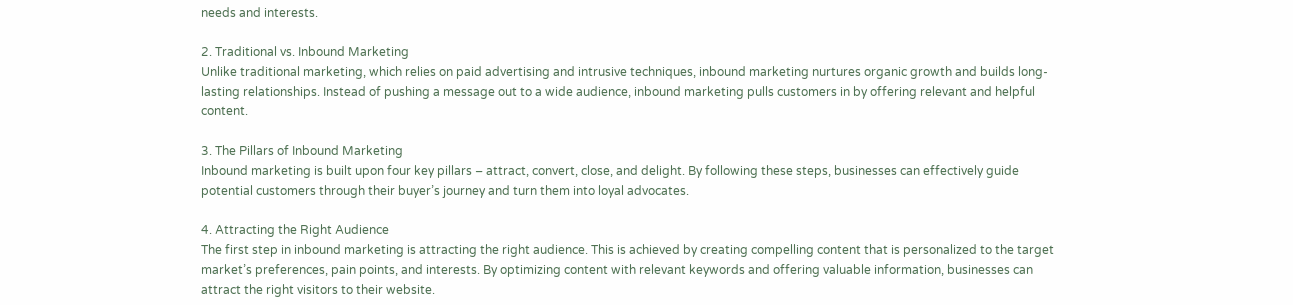needs and interests.

2. Traditional vs. Inbound Marketing
Unlike traditional marketing, which relies on paid advertising and intrusive techniques, inbound marketing nurtures organic growth and builds long-lasting relationships. Instead of pushing a message out to a wide audience, inbound marketing pulls customers in by offering relevant and helpful content.

3. The Pillars of Inbound Marketing
Inbound marketing is built upon four key pillars – attract, convert, close, and delight. By following these steps, businesses can effectively guide potential customers through their buyer’s journey and turn them into loyal advocates.

4. Attracting the Right Audience
The first step in inbound marketing is attracting the right audience. This is achieved by creating compelling content that is personalized to the target market’s preferences, pain points, and interests. By optimizing content with relevant keywords and offering valuable information, businesses can attract the right visitors to their website.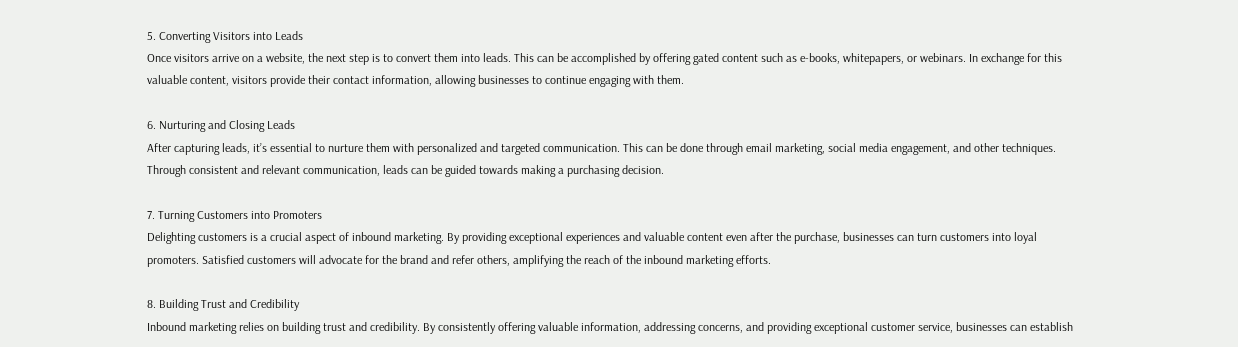5. Converting Visitors into Leads
Once visitors arrive on a website, the next step is to convert them into leads. This can be accomplished by offering gated content such as e-books, whitepapers, or webinars. In exchange for this valuable content, visitors provide their contact information, allowing businesses to continue engaging with them.

6. Nurturing and Closing Leads
After capturing leads, it’s essential to nurture them with personalized and targeted communication. This can be done through email marketing, social media engagement, and other techniques. Through consistent and relevant communication, leads can be guided towards making a purchasing decision.

7. Turning Customers into Promoters
Delighting customers is a crucial aspect of inbound marketing. By providing exceptional experiences and valuable content even after the purchase, businesses can turn customers into loyal promoters. Satisfied customers will advocate for the brand and refer others, amplifying the reach of the inbound marketing efforts.

8. Building Trust and Credibility
Inbound marketing relies on building trust and credibility. By consistently offering valuable information, addressing concerns, and providing exceptional customer service, businesses can establish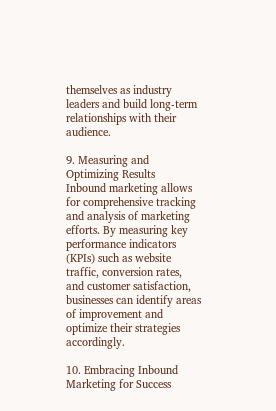themselves as industry leaders and build long-term relationships with their audience.

9. Measuring and Optimizing Results
Inbound marketing allows for comprehensive tracking and analysis of marketing efforts. By measuring key performance indicators (KPIs) such as website traffic, conversion rates, and customer satisfaction, businesses can identify areas of improvement and optimize their strategies accordingly.

10. Embracing Inbound Marketing for Success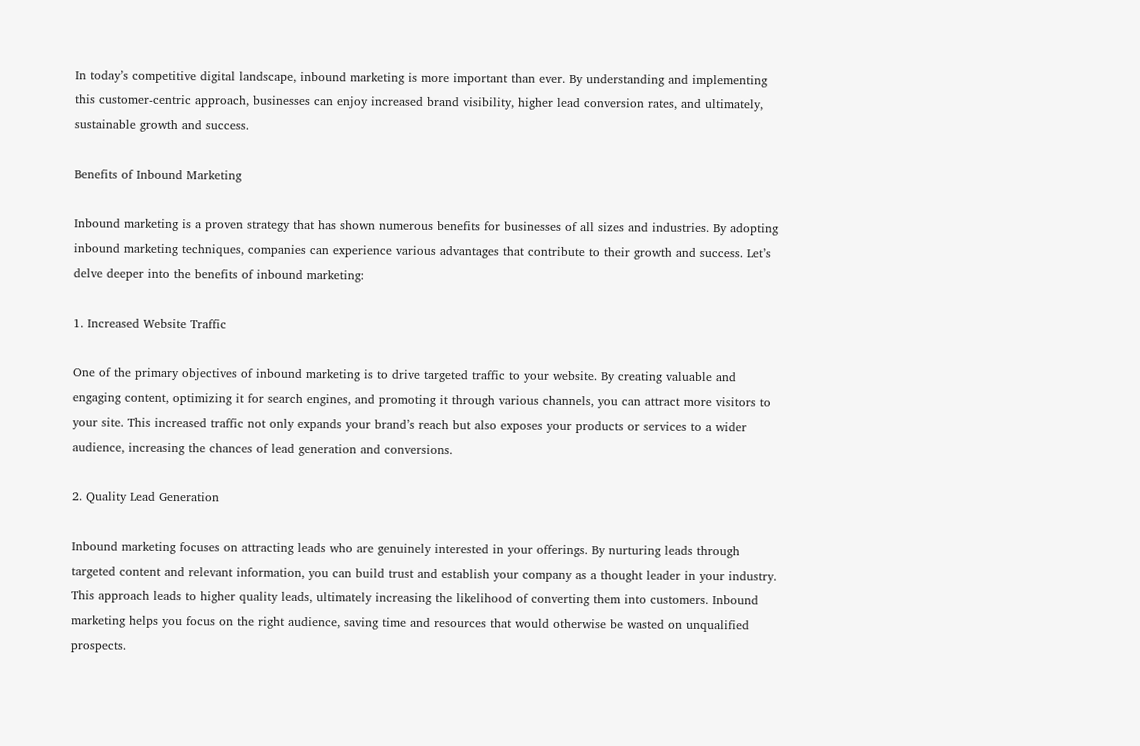In today’s competitive digital landscape, inbound marketing is more important than ever. By understanding and implementing this customer-centric approach, businesses can enjoy increased brand visibility, higher lead conversion rates, and ultimately, sustainable growth and success.

Benefits of Inbound Marketing

Inbound marketing is a proven strategy that has shown numerous benefits for businesses of all sizes and industries. By adopting inbound marketing techniques, companies can experience various advantages that contribute to their growth and success. Let’s delve deeper into the benefits of inbound marketing:

1. Increased Website Traffic

One of the primary objectives of inbound marketing is to drive targeted traffic to your website. By creating valuable and engaging content, optimizing it for search engines, and promoting it through various channels, you can attract more visitors to your site. This increased traffic not only expands your brand’s reach but also exposes your products or services to a wider audience, increasing the chances of lead generation and conversions.

2. Quality Lead Generation

Inbound marketing focuses on attracting leads who are genuinely interested in your offerings. By nurturing leads through targeted content and relevant information, you can build trust and establish your company as a thought leader in your industry. This approach leads to higher quality leads, ultimately increasing the likelihood of converting them into customers. Inbound marketing helps you focus on the right audience, saving time and resources that would otherwise be wasted on unqualified prospects.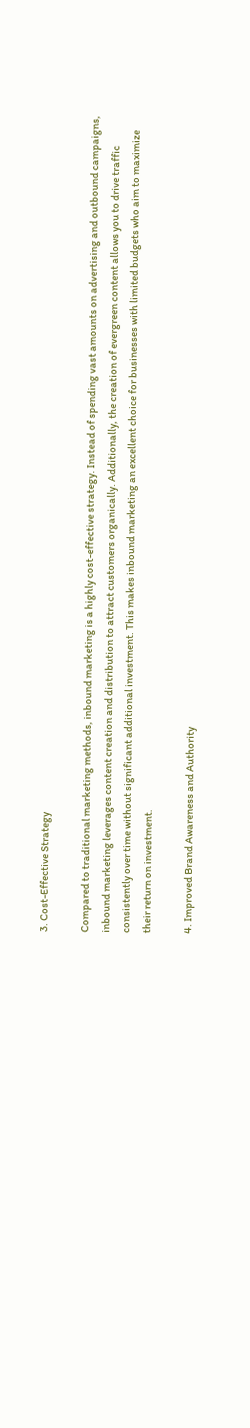3. Cost-Effective Strategy

Compared to traditional marketing methods, inbound marketing is a highly cost-effective strategy. Instead of spending vast amounts on advertising and outbound campaigns, inbound marketing leverages content creation and distribution to attract customers organically. Additionally, the creation of evergreen content allows you to drive traffic consistently over time without significant additional investment. This makes inbound marketing an excellent choice for businesses with limited budgets who aim to maximize their return on investment.

4. Improved Brand Awareness and Authority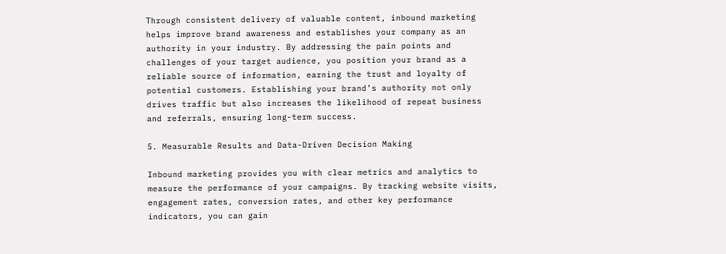Through consistent delivery of valuable content, inbound marketing helps improve brand awareness and establishes your company as an authority in your industry. By addressing the pain points and challenges of your target audience, you position your brand as a reliable source of information, earning the trust and loyalty of potential customers. Establishing your brand’s authority not only drives traffic but also increases the likelihood of repeat business and referrals, ensuring long-term success.

5. Measurable Results and Data-Driven Decision Making

Inbound marketing provides you with clear metrics and analytics to measure the performance of your campaigns. By tracking website visits, engagement rates, conversion rates, and other key performance indicators, you can gain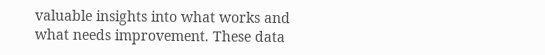valuable insights into what works and what needs improvement. These data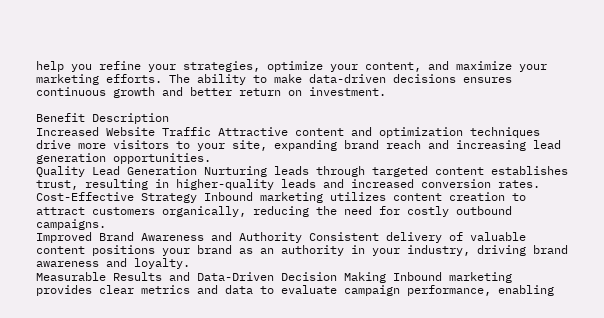help you refine your strategies, optimize your content, and maximize your marketing efforts. The ability to make data-driven decisions ensures continuous growth and better return on investment.

Benefit Description
Increased Website Traffic Attractive content and optimization techniques drive more visitors to your site, expanding brand reach and increasing lead generation opportunities.
Quality Lead Generation Nurturing leads through targeted content establishes trust, resulting in higher-quality leads and increased conversion rates.
Cost-Effective Strategy Inbound marketing utilizes content creation to attract customers organically, reducing the need for costly outbound campaigns.
Improved Brand Awareness and Authority Consistent delivery of valuable content positions your brand as an authority in your industry, driving brand awareness and loyalty.
Measurable Results and Data-Driven Decision Making Inbound marketing provides clear metrics and data to evaluate campaign performance, enabling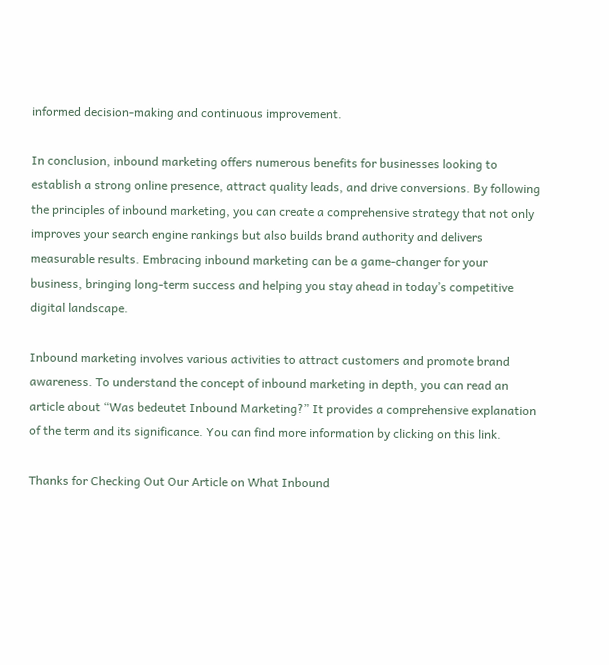informed decision-making and continuous improvement.

In conclusion, inbound marketing offers numerous benefits for businesses looking to establish a strong online presence, attract quality leads, and drive conversions. By following the principles of inbound marketing, you can create a comprehensive strategy that not only improves your search engine rankings but also builds brand authority and delivers measurable results. Embracing inbound marketing can be a game-changer for your business, bringing long-term success and helping you stay ahead in today’s competitive digital landscape.

Inbound marketing involves various activities to attract customers and promote brand awareness. To understand the concept of inbound marketing in depth, you can read an article about “Was bedeutet Inbound Marketing?” It provides a comprehensive explanation of the term and its significance. You can find more information by clicking on this link.

Thanks for Checking Out Our Article on What Inbound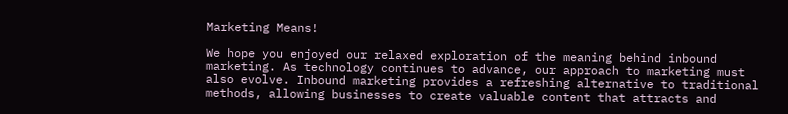Marketing Means!

We hope you enjoyed our relaxed exploration of the meaning behind inbound marketing. As technology continues to advance, our approach to marketing must also evolve. Inbound marketing provides a refreshing alternative to traditional methods, allowing businesses to create valuable content that attracts and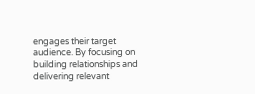engages their target audience. By focusing on building relationships and delivering relevant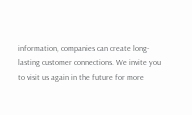information, companies can create long-lasting customer connections. We invite you to visit us again in the future for more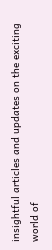insightful articles and updates on the exciting world of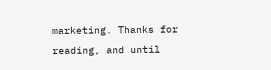marketing. Thanks for reading, and until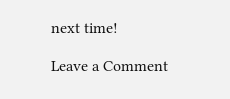next time!

Leave a Comment